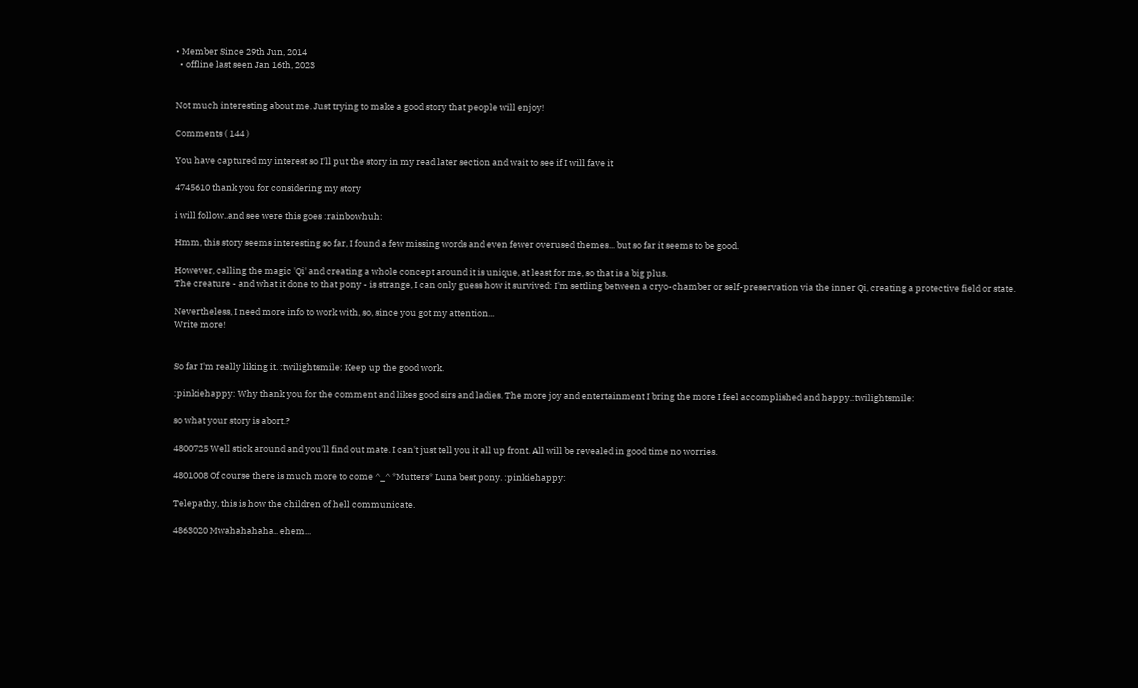• Member Since 29th Jun, 2014
  • offline last seen Jan 16th, 2023


Not much interesting about me. Just trying to make a good story that people will enjoy!

Comments ( 144 )

You have captured my interest so I'll put the story in my read later section and wait to see if I will fave it

4745610 thank you for considering my story

i will follow..and see were this goes :rainbowhuh:

Hmm, this story seems interesting so far, I found a few missing words and even fewer overused themes... but so far it seems to be good.

However, calling the magic 'Qi' and creating a whole concept around it is unique, at least for me, so that is a big plus.
The creature - and what it done to that pony - is strange, I can only guess how it survived: I'm settling between a cryo-chamber or self-preservation via the inner Qi, creating a protective field or state.

Nevertheless, I need more info to work with, so, since you got my attention...
Write more!


So far I'm really liking it. :twilightsmile: Keep up the good work.

:pinkiehappy: Why thank you for the comment and likes good sirs and ladies. The more joy and entertainment I bring the more I feel accomplished and happy.:twilightsmile:

so what your story is abort.?

4800725 Well stick around and you'll find out mate. I can't just tell you it all up front. All will be revealed in good time no worries.

4801008 Of course there is much more to come ^_^ *Mutters* Luna best pony. :pinkiehappy:

Telepathy, this is how the children of hell communicate.

4863020 Mwahahahaha.. ehem...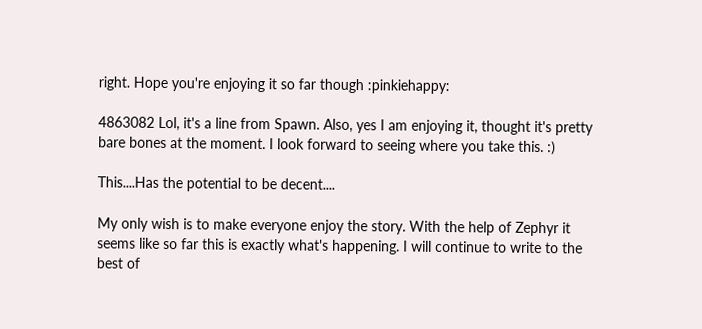right. Hope you're enjoying it so far though :pinkiehappy:

4863082 Lol, it's a line from Spawn. Also, yes I am enjoying it, thought it's pretty bare bones at the moment. I look forward to seeing where you take this. :)

This....Has the potential to be decent....

My only wish is to make everyone enjoy the story. With the help of Zephyr it seems like so far this is exactly what's happening. I will continue to write to the best of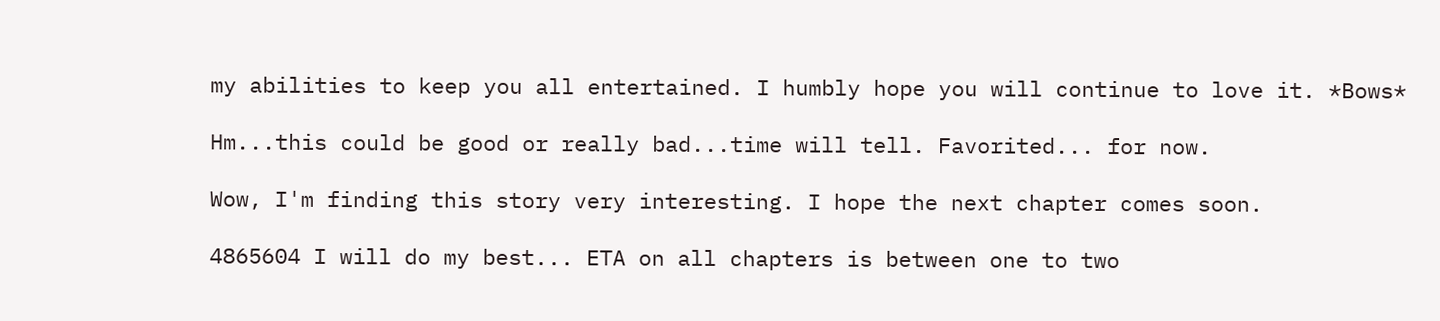my abilities to keep you all entertained. I humbly hope you will continue to love it. *Bows*

Hm...this could be good or really bad...time will tell. Favorited... for now.

Wow, I'm finding this story very interesting. I hope the next chapter comes soon.

4865604 I will do my best... ETA on all chapters is between one to two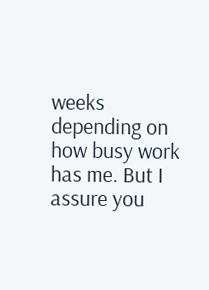weeks depending on how busy work has me. But I assure you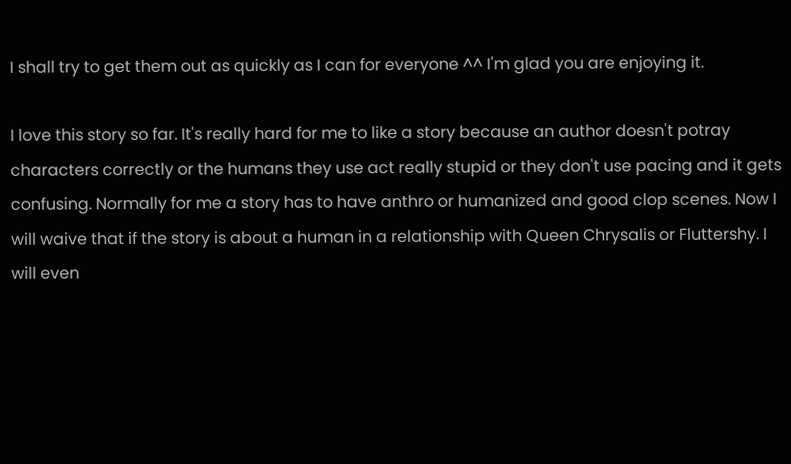I shall try to get them out as quickly as I can for everyone ^^ I'm glad you are enjoying it.

I love this story so far. It's really hard for me to like a story because an author doesn't potray characters correctly or the humans they use act really stupid or they don't use pacing and it gets confusing. Normally for me a story has to have anthro or humanized and good clop scenes. Now I will waive that if the story is about a human in a relationship with Queen Chrysalis or Fluttershy. I will even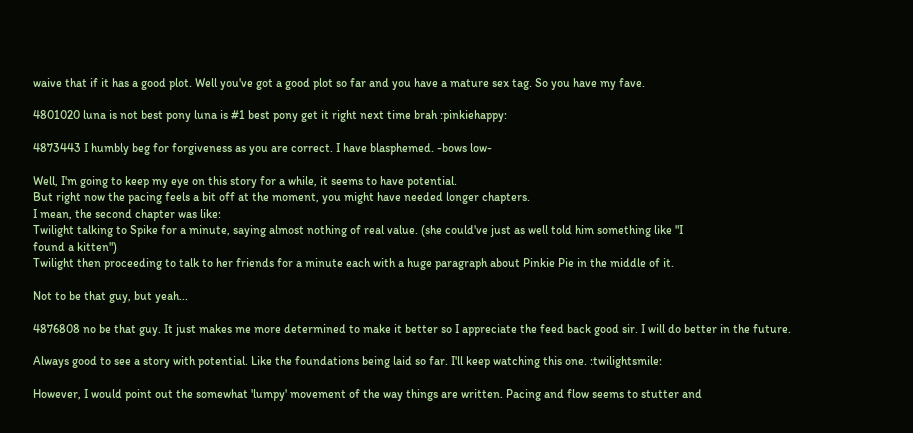waive that if it has a good plot. Well you've got a good plot so far and you have a mature sex tag. So you have my fave.

4801020 luna is not best pony luna is #1 best pony get it right next time brah :pinkiehappy:

4873443 I humbly beg for forgiveness as you are correct. I have blasphemed. -bows low-

Well, I'm going to keep my eye on this story for a while, it seems to have potential.
But right now the pacing feels a bit off at the moment, you might have needed longer chapters.
I mean, the second chapter was like:
Twilight talking to Spike for a minute, saying almost nothing of real value. (she could've just as well told him something like "I
found a kitten")
Twilight then proceeding to talk to her friends for a minute each with a huge paragraph about Pinkie Pie in the middle of it.

Not to be that guy, but yeah...

4876808 no be that guy. It just makes me more determined to make it better so I appreciate the feed back good sir. I will do better in the future.

Always good to see a story with potential. Like the foundations being laid so far. I'll keep watching this one. :twilightsmile:

However, I would point out the somewhat 'lumpy' movement of the way things are written. Pacing and flow seems to stutter and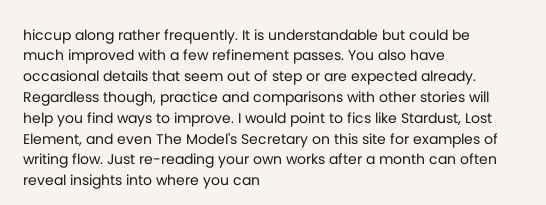hiccup along rather frequently. It is understandable but could be much improved with a few refinement passes. You also have occasional details that seem out of step or are expected already. Regardless though, practice and comparisons with other stories will help you find ways to improve. I would point to fics like Stardust, Lost Element, and even The Model's Secretary on this site for examples of writing flow. Just re-reading your own works after a month can often reveal insights into where you can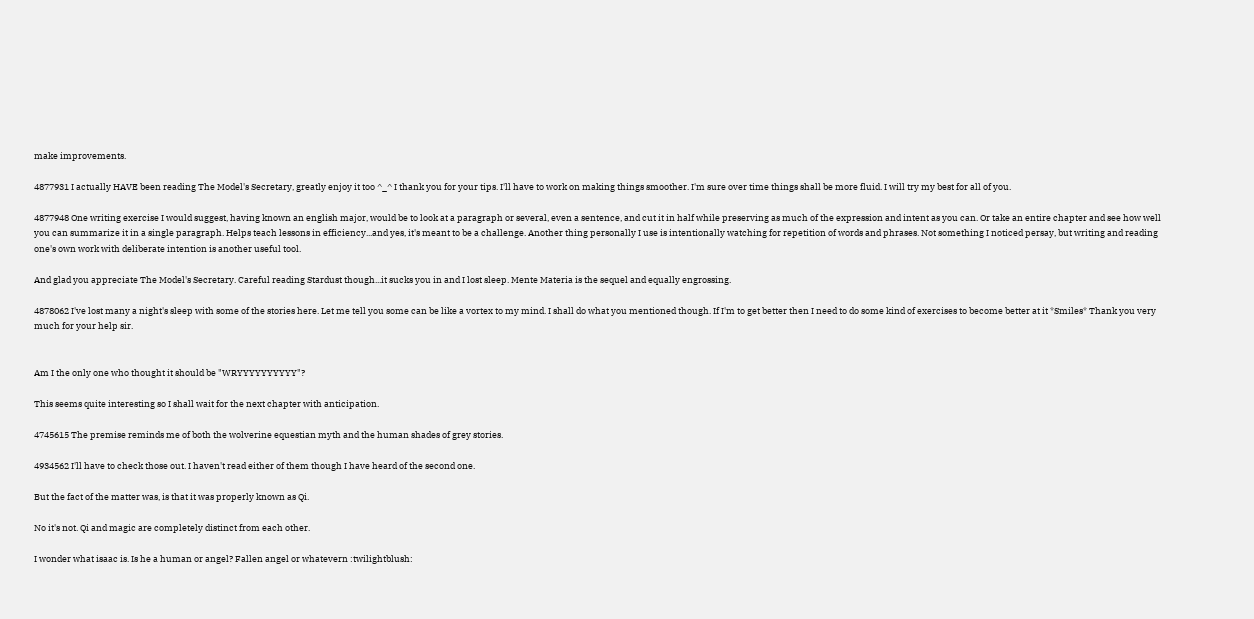make improvements.

4877931 I actually HAVE been reading The Model's Secretary, greatly enjoy it too ^_^ I thank you for your tips. I'll have to work on making things smoother. I'm sure over time things shall be more fluid. I will try my best for all of you.

4877948 One writing exercise I would suggest, having known an english major, would be to look at a paragraph or several, even a sentence, and cut it in half while preserving as much of the expression and intent as you can. Or take an entire chapter and see how well you can summarize it in a single paragraph. Helps teach lessons in efficiency...and yes, it's meant to be a challenge. Another thing personally I use is intentionally watching for repetition of words and phrases. Not something I noticed persay, but writing and reading one's own work with deliberate intention is another useful tool.

And glad you appreciate The Model's Secretary. Careful reading Stardust though...it sucks you in and I lost sleep. Mente Materia is the sequel and equally engrossing.

4878062 I've lost many a night's sleep with some of the stories here. Let me tell you some can be like a vortex to my mind. I shall do what you mentioned though. If I'm to get better then I need to do some kind of exercises to become better at it *Smiles* Thank you very much for your help sir.


Am I the only one who thought it should be "WRYYYYYYYYYY"?

This seems quite interesting so I shall wait for the next chapter with anticipation.

4745615 The premise reminds me of both the wolverine equestian myth and the human shades of grey stories.

4934562 I'll have to check those out. I haven't read either of them though I have heard of the second one.

But the fact of the matter was, is that it was properly known as Qi.

No it's not. Qi and magic are completely distinct from each other.

I wonder what isaac is. Is he a human or angel? Fallen angel or whatevern :twilightblush: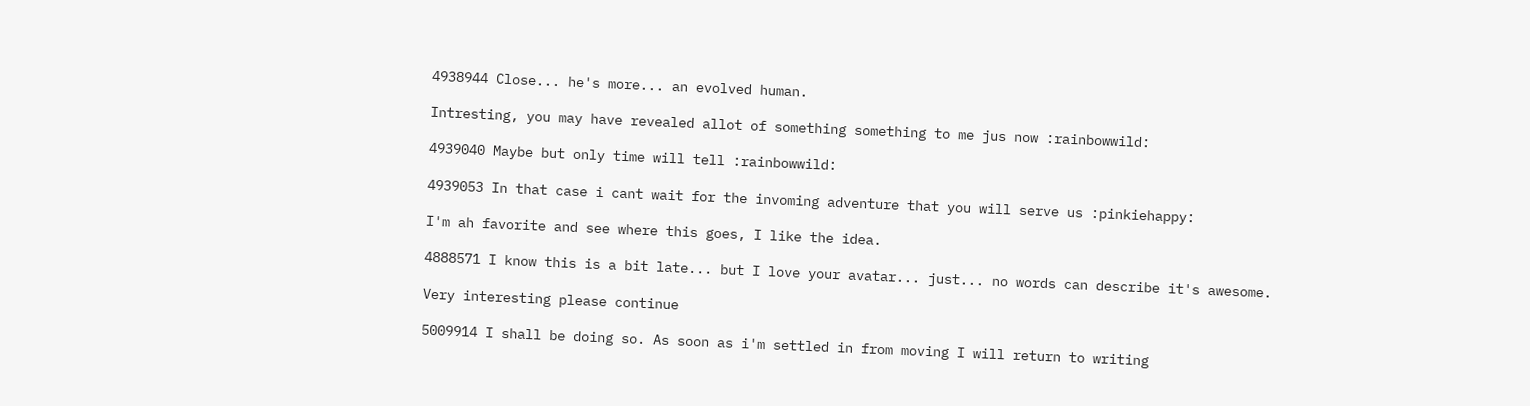4938944 Close... he's more... an evolved human.

Intresting, you may have revealed allot of something something to me jus now :rainbowwild:

4939040 Maybe but only time will tell :rainbowwild:

4939053 In that case i cant wait for the invoming adventure that you will serve us :pinkiehappy:

I'm ah favorite and see where this goes, I like the idea.

4888571 I know this is a bit late... but I love your avatar... just... no words can describe it's awesome.

Very interesting please continue

5009914 I shall be doing so. As soon as i'm settled in from moving I will return to writing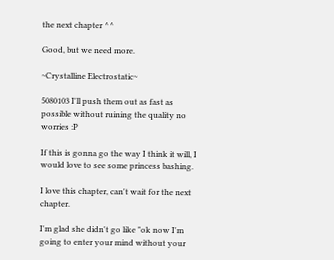the next chapter ^^

Good, but we need more.

~Crystalline Electrostatic~

5080103 I'll push them out as fast as possible without ruining the quality no worries :P

If this is gonna go the way I think it will, I would love to see some princess bashing.

I love this chapter, can't wait for the next chapter.

I'm glad she didn't go like "ok now I'm going to enter your mind without your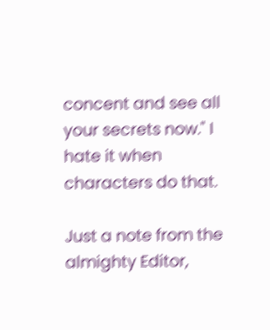concent and see all your secrets now." I hate it when characters do that.

Just a note from the almighty Editor,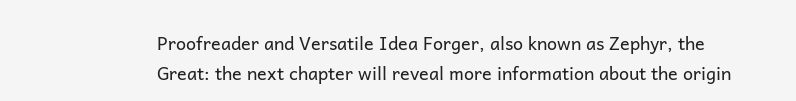Proofreader and Versatile Idea Forger, also known as Zephyr, the Great: the next chapter will reveal more information about the origin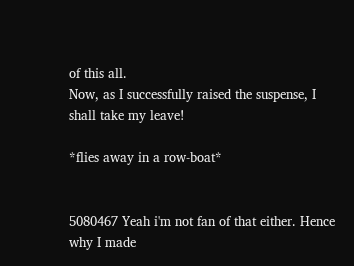of this all.
Now, as I successfully raised the suspense, I shall take my leave!

*flies away in a row-boat*


5080467 Yeah i'm not fan of that either. Hence why I made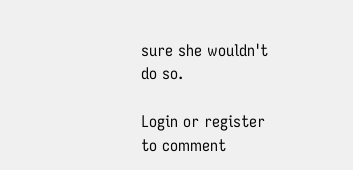sure she wouldn't do so.

Login or register to comment